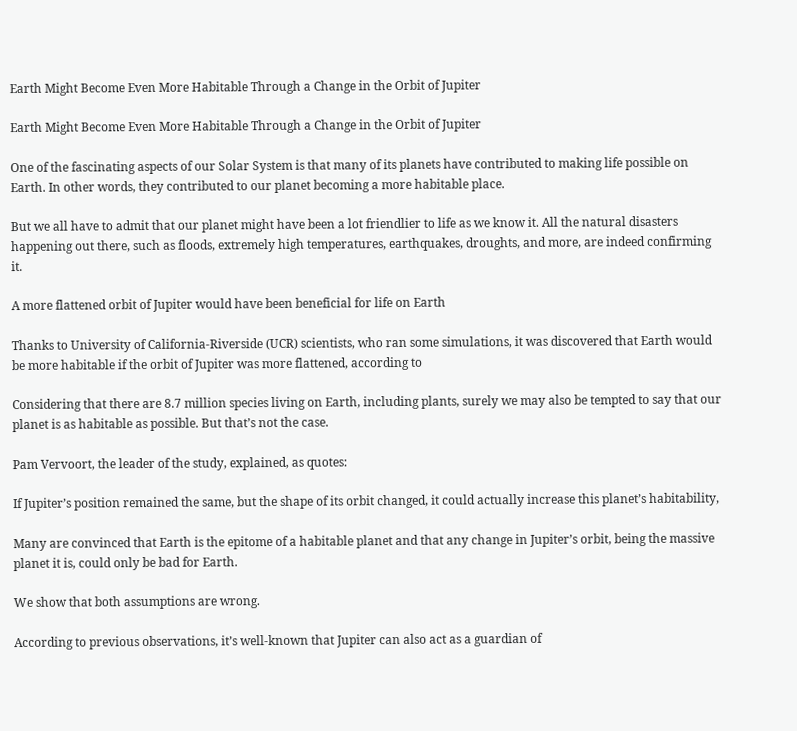Earth Might Become Even More Habitable Through a Change in the Orbit of Jupiter

Earth Might Become Even More Habitable Through a Change in the Orbit of Jupiter

One of the fascinating aspects of our Solar System is that many of its planets have contributed to making life possible on Earth. In other words, they contributed to our planet becoming a more habitable place.

But we all have to admit that our planet might have been a lot friendlier to life as we know it. All the natural disasters happening out there, such as floods, extremely high temperatures, earthquakes, droughts, and more, are indeed confirming it.

A more flattened orbit of Jupiter would have been beneficial for life on Earth

Thanks to University of California-Riverside (UCR) scientists, who ran some simulations, it was discovered that Earth would be more habitable if the orbit of Jupiter was more flattened, according to

Considering that there are 8.7 million species living on Earth, including plants, surely we may also be tempted to say that our planet is as habitable as possible. But that’s not the case.

Pam Vervoort, the leader of the study, explained, as quotes:

If Jupiter’s position remained the same, but the shape of its orbit changed, it could actually increase this planet’s habitability,

Many are convinced that Earth is the epitome of a habitable planet and that any change in Jupiter’s orbit, being the massive planet it is, could only be bad for Earth.

We show that both assumptions are wrong.

According to previous observations, it’s well-known that Jupiter can also act as a guardian of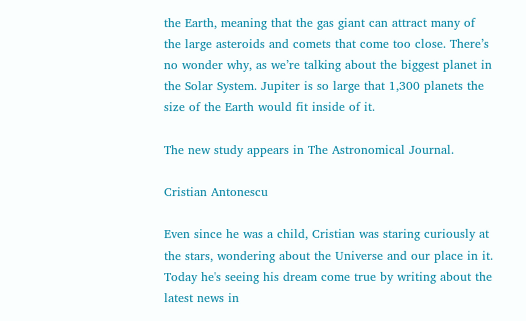the Earth, meaning that the gas giant can attract many of the large asteroids and comets that come too close. There’s no wonder why, as we’re talking about the biggest planet in the Solar System. Jupiter is so large that 1,300 planets the size of the Earth would fit inside of it.

The new study appears in The Astronomical Journal.

Cristian Antonescu

Even since he was a child, Cristian was staring curiously at the stars, wondering about the Universe and our place in it. Today he's seeing his dream come true by writing about the latest news in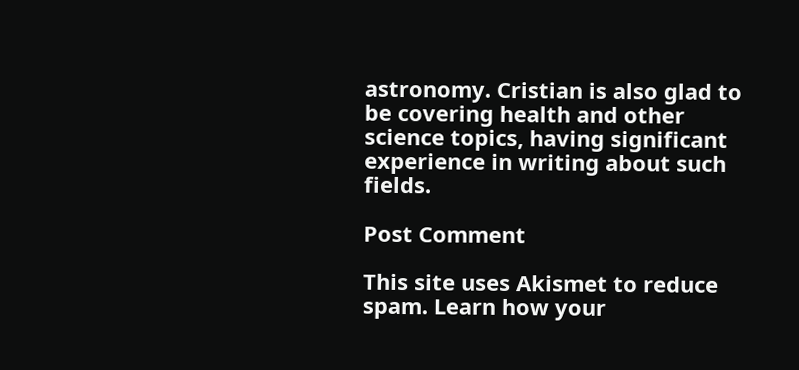astronomy. Cristian is also glad to be covering health and other science topics, having significant experience in writing about such fields.

Post Comment

This site uses Akismet to reduce spam. Learn how your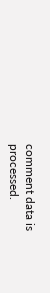comment data is processed.